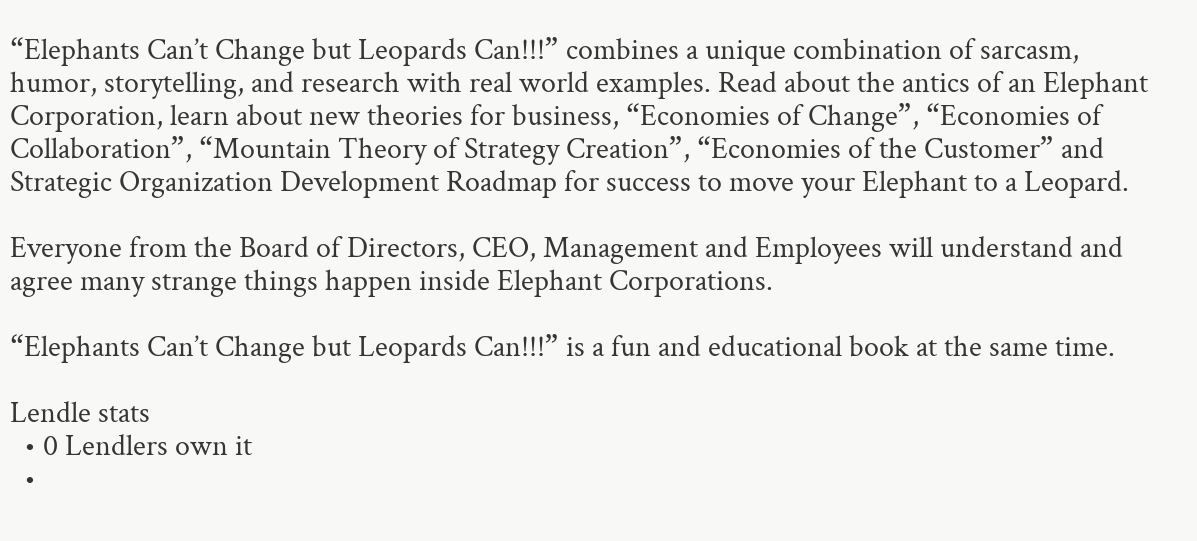“Elephants Can’t Change but Leopards Can!!!” combines a unique combination of sarcasm, humor, storytelling, and research with real world examples. Read about the antics of an Elephant Corporation, learn about new theories for business, “Economies of Change”, “Economies of Collaboration”, “Mountain Theory of Strategy Creation”, “Economies of the Customer” and Strategic Organization Development Roadmap for success to move your Elephant to a Leopard.

Everyone from the Board of Directors, CEO, Management and Employees will understand and agree many strange things happen inside Elephant Corporations.

“Elephants Can’t Change but Leopards Can!!!” is a fun and educational book at the same time.

Lendle stats
  • 0 Lendlers own it
  •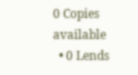0 Copies available
  • 0 Lends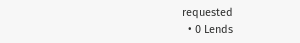requested
  • 0 Lends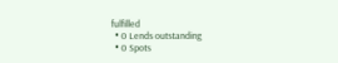fulfilled
  • 0 Lends outstanding
  • 0 Spots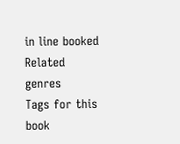in line booked
Related genres
Tags for this book